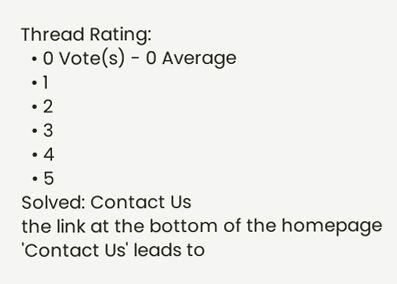Thread Rating:
  • 0 Vote(s) - 0 Average
  • 1
  • 2
  • 3
  • 4
  • 5
Solved: Contact Us
the link at the bottom of the homepage 'Contact Us' leads to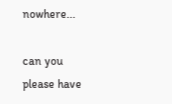nowhere...

can you please have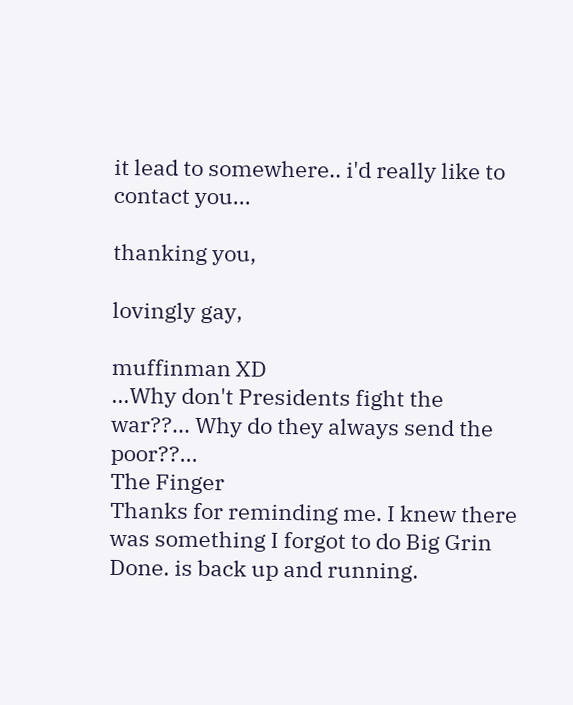it lead to somewhere.. i'd really like to contact you...

thanking you,

lovingly gay,

muffinman XD
...Why don't Presidents fight the war??... Why do they always send the poor??...
The Finger
Thanks for reminding me. I knew there was something I forgot to do Big Grin
Done. is back up and running.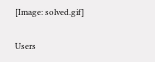[Image: solved.gif]

Users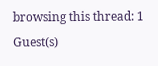browsing this thread: 1 Guest(s)